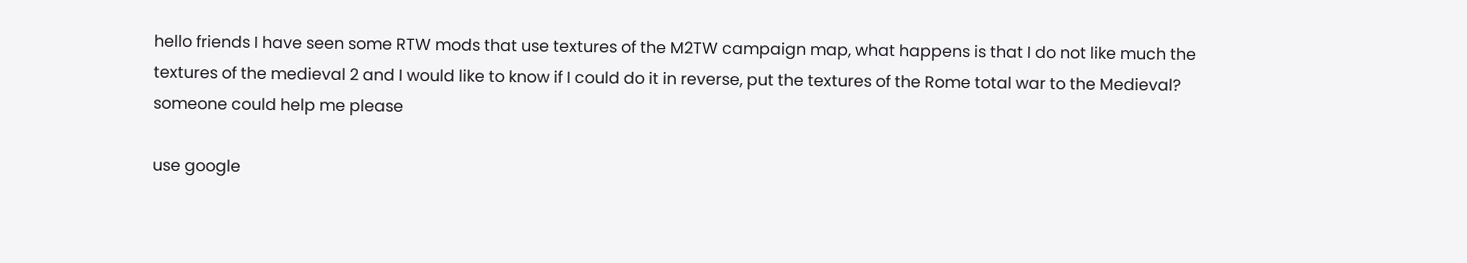hello friends I have seen some RTW mods that use textures of the M2TW campaign map, what happens is that I do not like much the textures of the medieval 2 and I would like to know if I could do it in reverse, put the textures of the Rome total war to the Medieval? someone could help me please

use google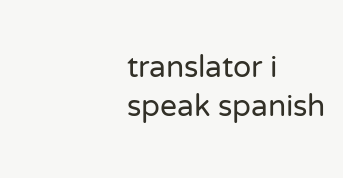translator i speak spanish